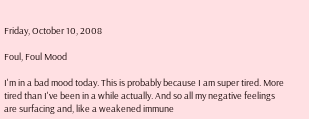Friday, October 10, 2008

Foul, Foul Mood

I'm in a bad mood today. This is probably because I am super tired. More tired than I've been in a while actually. And so all my negative feelings are surfacing and, like a weakened immune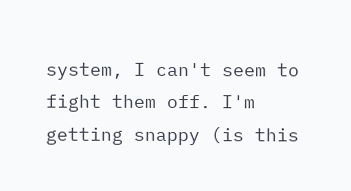system, I can't seem to fight them off. I'm getting snappy (is this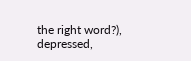the right word?), depressed,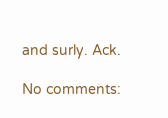and surly. Ack.

No comments: